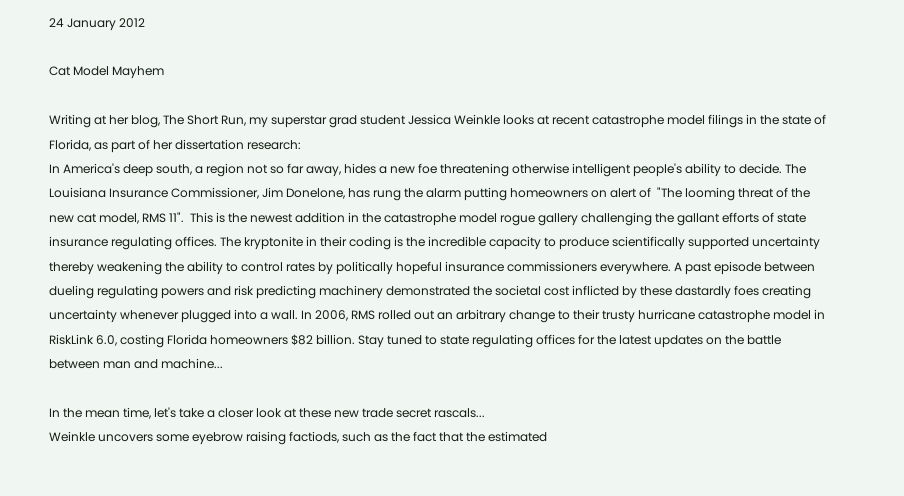24 January 2012

Cat Model Mayhem

Writing at her blog, The Short Run, my superstar grad student Jessica Weinkle looks at recent catastrophe model filings in the state of Florida, as part of her dissertation research:
In America's deep south, a region not so far away, hides a new foe threatening otherwise intelligent people's ability to decide. The Louisiana Insurance Commissioner, Jim Donelone, has rung the alarm putting homeowners on alert of  "The looming threat of the new cat model, RMS 11".  This is the newest addition in the catastrophe model rogue gallery challenging the gallant efforts of state insurance regulating offices. The kryptonite in their coding is the incredible capacity to produce scientifically supported uncertainty thereby weakening the ability to control rates by politically hopeful insurance commissioners everywhere. A past episode between dueling regulating powers and risk predicting machinery demonstrated the societal cost inflicted by these dastardly foes creating uncertainty whenever plugged into a wall. In 2006, RMS rolled out an arbitrary change to their trusty hurricane catastrophe model in RiskLink 6.0, costing Florida homeowners $82 billion. Stay tuned to state regulating offices for the latest updates on the battle between man and machine...

In the mean time, let's take a closer look at these new trade secret rascals...
Weinkle uncovers some eyebrow raising factiods, such as the fact that the estimated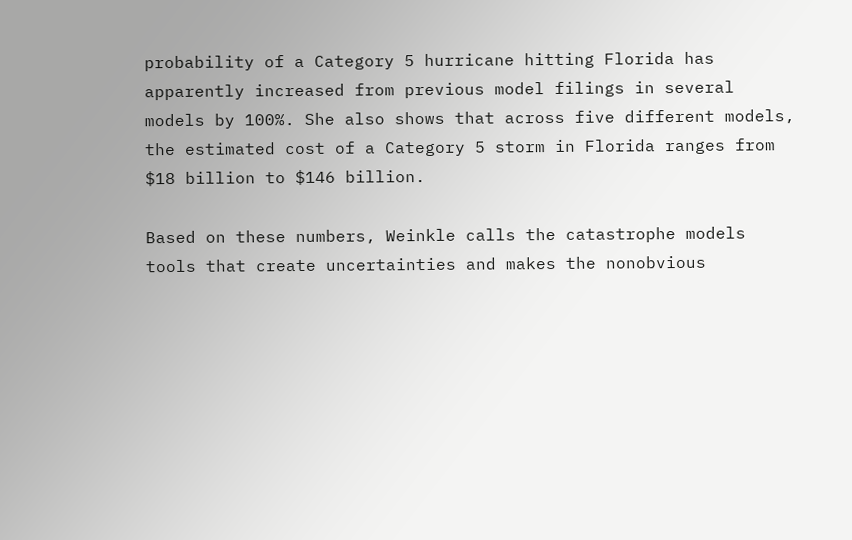probability of a Category 5 hurricane hitting Florida has apparently increased from previous model filings in several models by 100%. She also shows that across five different models, the estimated cost of a Category 5 storm in Florida ranges from $18 billion to $146 billion.

Based on these numbers, Weinkle calls the catastrophe models tools that create uncertainties and makes the nonobvious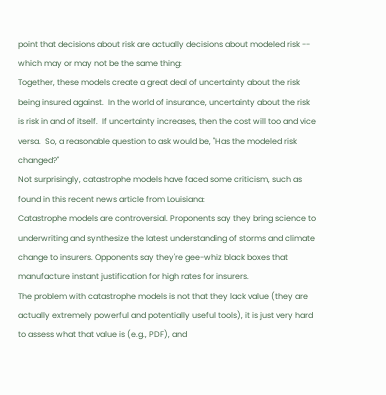point that decisions about risk are actually decisions about modeled risk -- which may or may not be the same thing:
Together, these models create a great deal of uncertainty about the risk being insured against.  In the world of insurance, uncertainty about the risk is risk in and of itself.  If uncertainty increases, then the cost will too and vice versa.  So, a reasonable question to ask would be, "Has the modeled risk changed?"
Not surprisingly, catastrophe models have faced some criticism, such as found in this recent news article from Louisiana:
Catastrophe models are controversial. Proponents say they bring science to underwriting and synthesize the latest understanding of storms and climate change to insurers. Opponents say they're gee-whiz black boxes that manufacture instant justification for high rates for insurers.
The problem with catastrophe models is not that they lack value (they are actually extremely powerful and potentially useful tools), it is just very hard to assess what that value is (e.g., PDF), and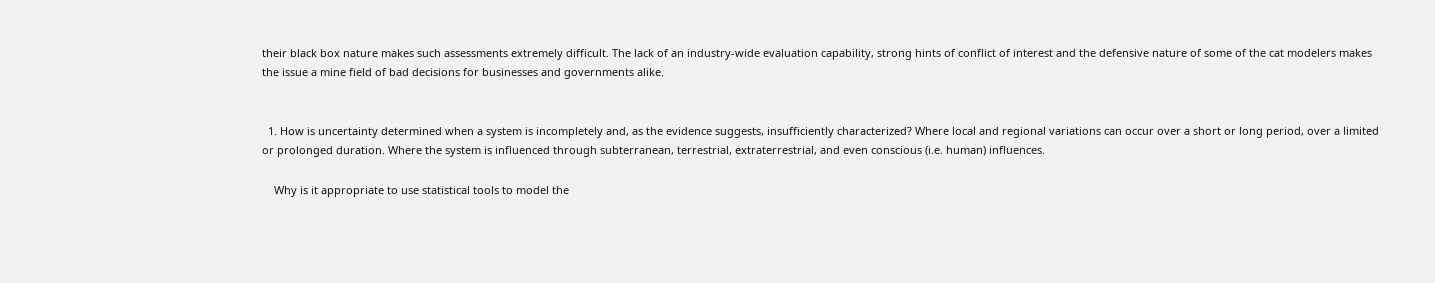their black box nature makes such assessments extremely difficult. The lack of an industry-wide evaluation capability, strong hints of conflict of interest and the defensive nature of some of the cat modelers makes the issue a mine field of bad decisions for businesses and governments alike.


  1. How is uncertainty determined when a system is incompletely and, as the evidence suggests, insufficiently characterized? Where local and regional variations can occur over a short or long period, over a limited or prolonged duration. Where the system is influenced through subterranean, terrestrial, extraterrestrial, and even conscious (i.e. human) influences.

    Why is it appropriate to use statistical tools to model the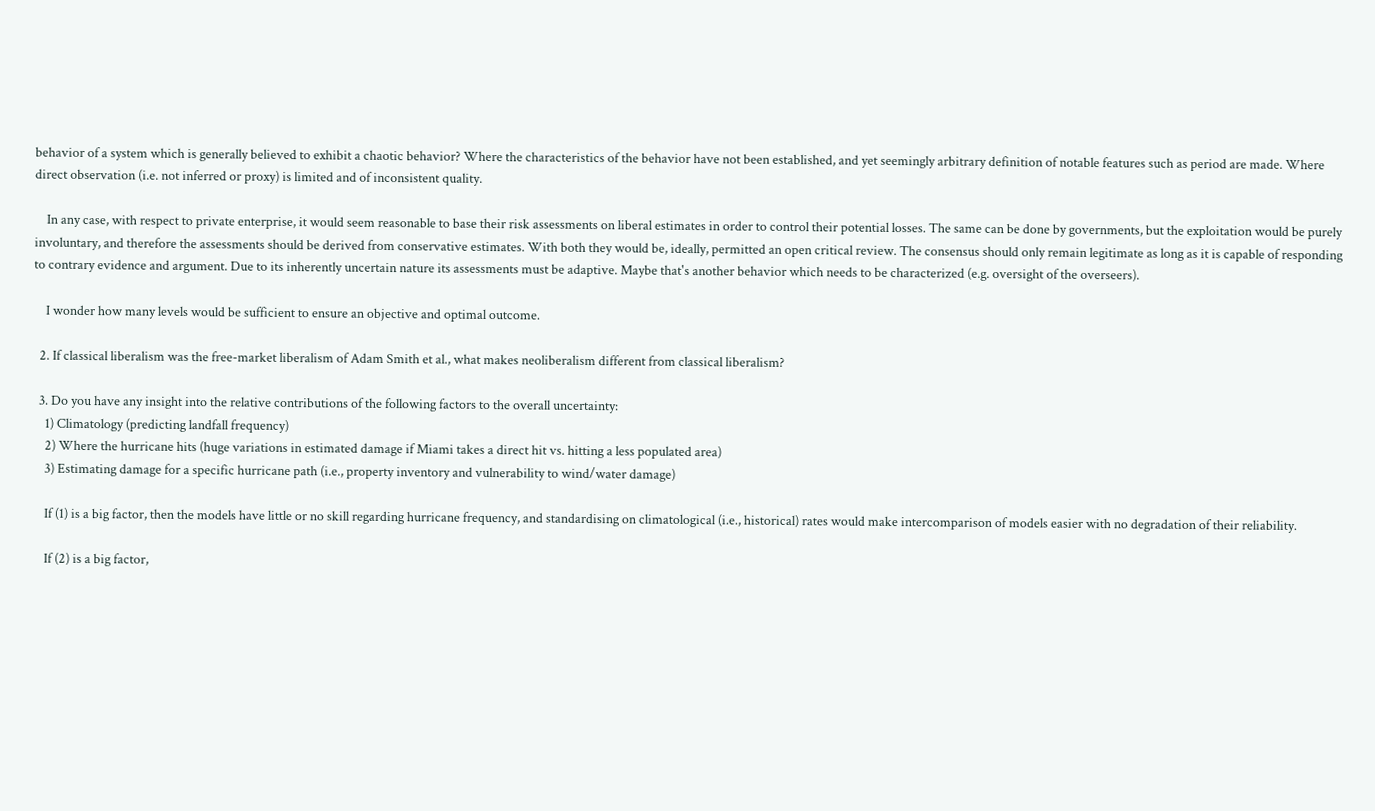behavior of a system which is generally believed to exhibit a chaotic behavior? Where the characteristics of the behavior have not been established, and yet seemingly arbitrary definition of notable features such as period are made. Where direct observation (i.e. not inferred or proxy) is limited and of inconsistent quality.

    In any case, with respect to private enterprise, it would seem reasonable to base their risk assessments on liberal estimates in order to control their potential losses. The same can be done by governments, but the exploitation would be purely involuntary, and therefore the assessments should be derived from conservative estimates. With both they would be, ideally, permitted an open critical review. The consensus should only remain legitimate as long as it is capable of responding to contrary evidence and argument. Due to its inherently uncertain nature its assessments must be adaptive. Maybe that's another behavior which needs to be characterized (e.g. oversight of the overseers).

    I wonder how many levels would be sufficient to ensure an objective and optimal outcome.

  2. If classical liberalism was the free-market liberalism of Adam Smith et al., what makes neoliberalism different from classical liberalism?

  3. Do you have any insight into the relative contributions of the following factors to the overall uncertainty:
    1) Climatology (predicting landfall frequency)
    2) Where the hurricane hits (huge variations in estimated damage if Miami takes a direct hit vs. hitting a less populated area)
    3) Estimating damage for a specific hurricane path (i.e., property inventory and vulnerability to wind/water damage)

    If (1) is a big factor, then the models have little or no skill regarding hurricane frequency, and standardising on climatological (i.e., historical) rates would make intercomparison of models easier with no degradation of their reliability.

    If (2) is a big factor,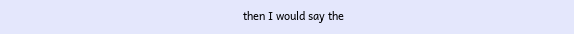then I would say the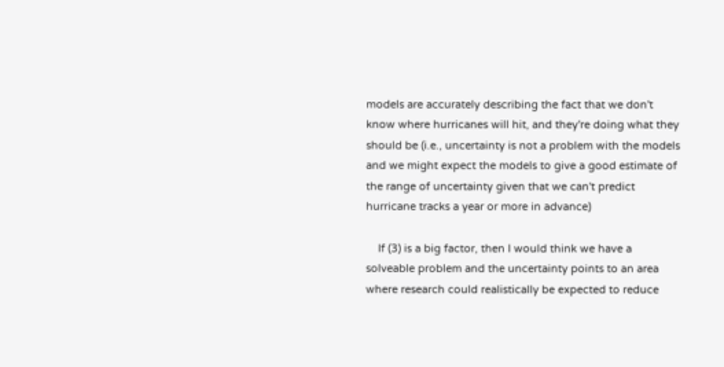models are accurately describing the fact that we don't know where hurricanes will hit, and they're doing what they should be (i.e., uncertainty is not a problem with the models and we might expect the models to give a good estimate of the range of uncertainty given that we can't predict hurricane tracks a year or more in advance)

    If (3) is a big factor, then I would think we have a solveable problem and the uncertainty points to an area where research could realistically be expected to reduce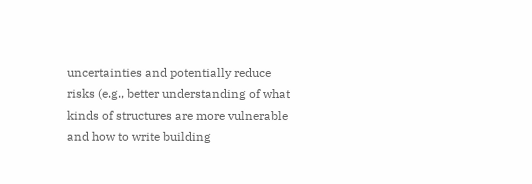uncertainties and potentially reduce risks (e.g., better understanding of what kinds of structures are more vulnerable and how to write building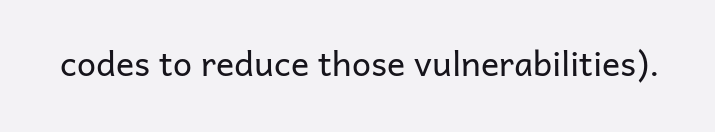codes to reduce those vulnerabilities).